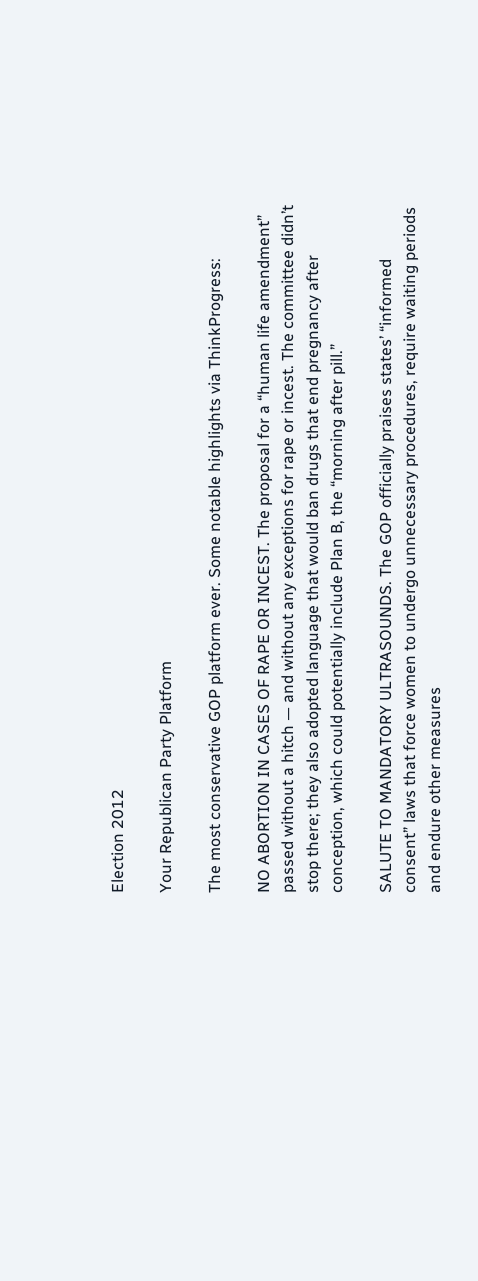Election 2012

Your Republican Party Platform

The most conservative GOP platform ever. Some notable highlights via ThinkProgress:

NO ABORTION IN CASES OF RAPE OR INCEST. The proposal for a “human life amendment” passed without a hitch — and without any exceptions for rape or incest. The committee didn’t stop there; they also adopted language that would ban drugs that end pregnancy after conception, which could potentially include Plan B, the “morning after pill.”

SALUTE TO MANDATORY ULTRASOUNDS. The GOP officially praises states’ “informed consent” laws that force women to undergo unnecessary procedures, require waiting periods and endure other measures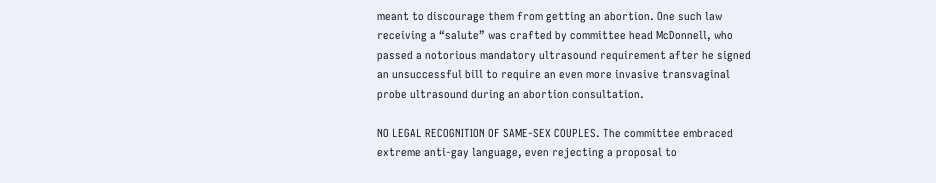meant to discourage them from getting an abortion. One such law receiving a “salute” was crafted by committee head McDonnell, who passed a notorious mandatory ultrasound requirement after he signed an unsuccessful bill to require an even more invasive transvaginal probe ultrasound during an abortion consultation.

NO LEGAL RECOGNITION OF SAME-SEX COUPLES. The committee embraced extreme anti-gay language, even rejecting a proposal to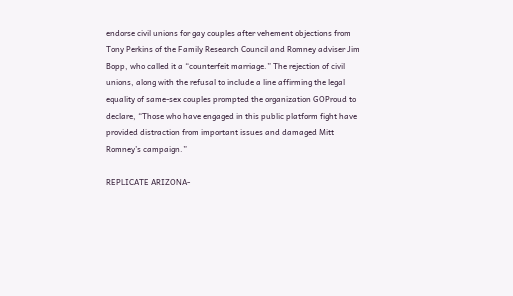endorse civil unions for gay couples after vehement objections from Tony Perkins of the Family Research Council and Romney adviser Jim Bopp, who called it a “counterfeit marriage.” The rejection of civil unions, along with the refusal to include a line affirming the legal equality of same-sex couples prompted the organization GOProud to declare, “Those who have engaged in this public platform fight have provided distraction from important issues and damaged Mitt Romney’s campaign.”

REPLICATE ARIZONA-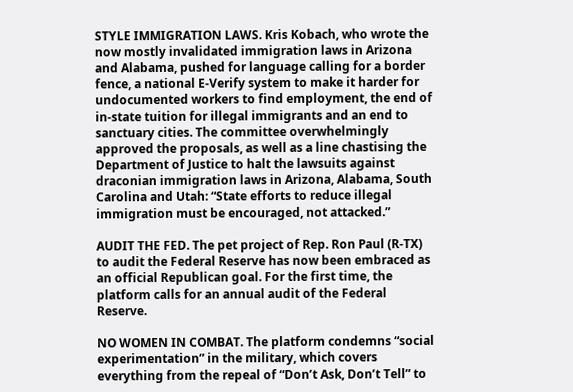STYLE IMMIGRATION LAWS. Kris Kobach, who wrote the now mostly invalidated immigration laws in Arizona and Alabama, pushed for language calling for a border fence, a national E-Verify system to make it harder for undocumented workers to find employment, the end of in-state tuition for illegal immigrants and an end to sanctuary cities. The committee overwhelmingly approved the proposals, as well as a line chastising the Department of Justice to halt the lawsuits against draconian immigration laws in Arizona, Alabama, South Carolina and Utah: “State efforts to reduce illegal immigration must be encouraged, not attacked.”

AUDIT THE FED. The pet project of Rep. Ron Paul (R-TX) to audit the Federal Reserve has now been embraced as an official Republican goal. For the first time, the platform calls for an annual audit of the Federal Reserve.

NO WOMEN IN COMBAT. The platform condemns “social experimentation” in the military, which covers everything from the repeal of “Don’t Ask, Don’t Tell” to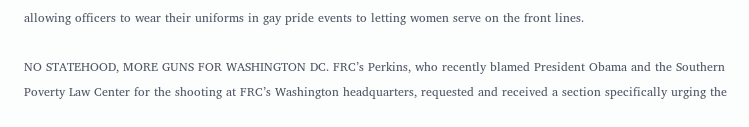allowing officers to wear their uniforms in gay pride events to letting women serve on the front lines.

NO STATEHOOD, MORE GUNS FOR WASHINGTON DC. FRC’s Perkins, who recently blamed President Obama and the Southern Poverty Law Center for the shooting at FRC’s Washington headquarters, requested and received a section specifically urging the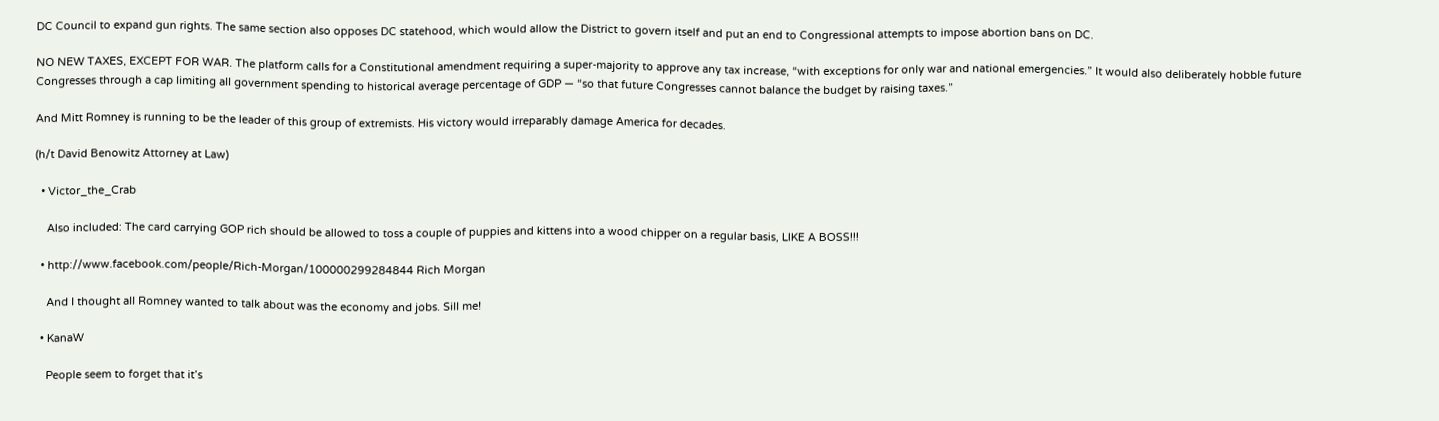DC Council to expand gun rights. The same section also opposes DC statehood, which would allow the District to govern itself and put an end to Congressional attempts to impose abortion bans on DC.

NO NEW TAXES, EXCEPT FOR WAR. The platform calls for a Constitutional amendment requiring a super-majority to approve any tax increase, “with exceptions for only war and national emergencies.” It would also deliberately hobble future Congresses through a cap limiting all government spending to historical average percentage of GDP — “so that future Congresses cannot balance the budget by raising taxes.”

And Mitt Romney is running to be the leader of this group of extremists. His victory would irreparably damage America for decades.

(h/t David Benowitz Attorney at Law)

  • Victor_the_Crab

    Also included: The card carrying GOP rich should be allowed to toss a couple of puppies and kittens into a wood chipper on a regular basis, LIKE A BOSS!!!

  • http://www.facebook.com/people/Rich-Morgan/100000299284844 Rich Morgan

    And I thought all Romney wanted to talk about was the economy and jobs. Sill me!

  • KanaW

    People seem to forget that it’s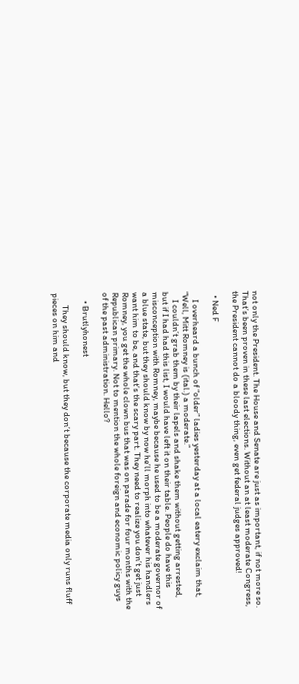not only the President. The House and Senate are just as important, if not more so. That’s been proven in these last elections. Without an at least moderate Congress, the President cannot do a bloody thing, even get federal judges approved!

  • Ned F

    I overheard a bunch of “older” ladies yesterday at a local eatery exclaim that, “Well, Mitt Romney is (ital.) a moderate.”
    I couldn’t grab them by their lapels and shake them without getting arrested, but if I had had this list, I would have left it on their table. People do have this misconception with Romney, maybe because he used to be a moderate governor of a blue state, but they should know by now he’ll morph into whatever his handlers want him to be, and that’s the scary part. They need to realize you don’t get just Romney, you get the whole clown bus that was on parade for four months with the Republican primary. Not to mention the whole foreign and economic policy guys of the past administration. Hello?

    • Brutlyhonest

      They should know, but they don’t because the corporate media only runs fluff pieces on him and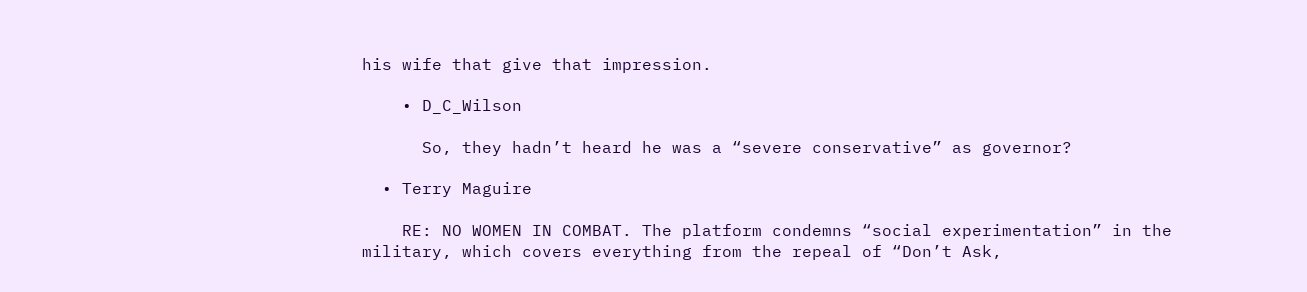his wife that give that impression.

    • D_C_Wilson

      So, they hadn’t heard he was a “severe conservative” as governor?

  • Terry Maguire

    RE: NO WOMEN IN COMBAT. The platform condemns “social experimentation” in the military, which covers everything from the repeal of “Don’t Ask,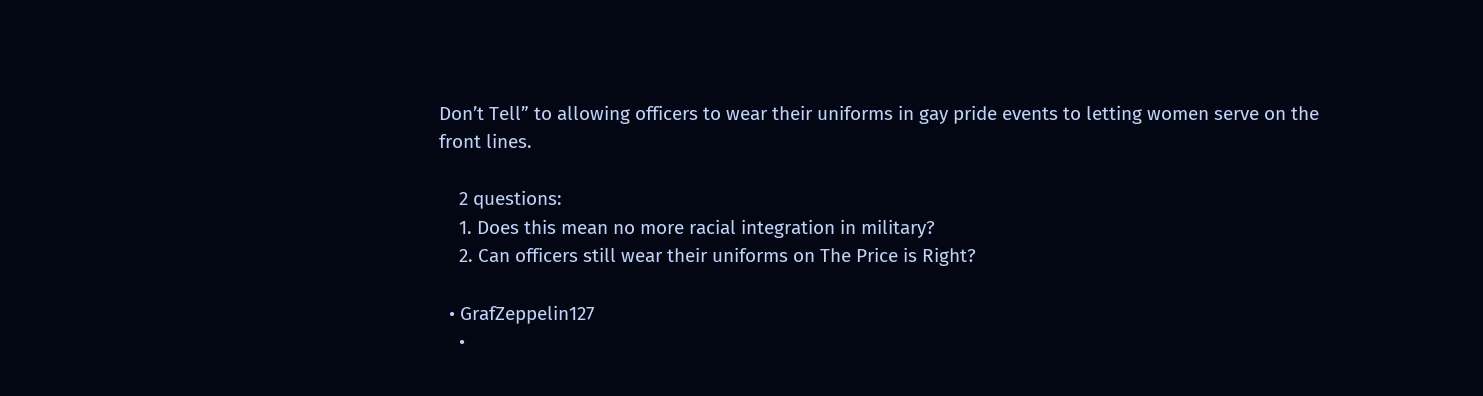Don’t Tell” to allowing officers to wear their uniforms in gay pride events to letting women serve on the front lines.

    2 questions:
    1. Does this mean no more racial integration in military?
    2. Can officers still wear their uniforms on The Price is Right?

  • GrafZeppelin127
    •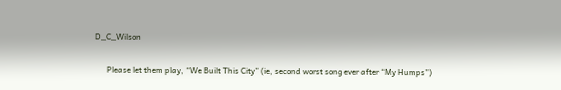D_C_Wilson

      Please let them play, “We Built This City” (ie, second worst song ever after “My Humps”)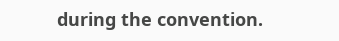during the convention.